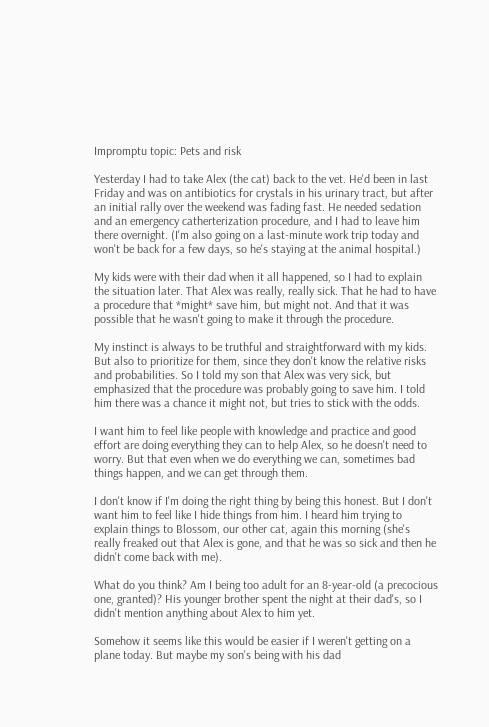Impromptu topic: Pets and risk

Yesterday I had to take Alex (the cat) back to the vet. He'd been in last Friday and was on antibiotics for crystals in his urinary tract, but after an initial rally over the weekend was fading fast. He needed sedation and an emergency catherterization procedure, and I had to leave him there overnight. (I'm also going on a last-minute work trip today and won't be back for a few days, so he's staying at the animal hospital.)

My kids were with their dad when it all happened, so I had to explain the situation later. That Alex was really, really sick. That he had to have a procedure that *might* save him, but might not. And that it was possible that he wasn't going to make it through the procedure.

My instinct is always to be truthful and straightforward with my kids. But also to prioritize for them, since they don't know the relative risks and probabilities. So I told my son that Alex was very sick, but emphasized that the procedure was probably going to save him. I told him there was a chance it might not, but tries to stick with the odds.

I want him to feel like people with knowledge and practice and good effort are doing everything they can to help Alex, so he doesn't need to worry. But that even when we do everything we can, sometimes bad things happen, and we can get through them.

I don't know if I'm doing the right thing by being this honest. But I don't want him to feel like I hide things from him. I heard him trying to explain things to Blossom, our other cat, again this morning (she's really freaked out that Alex is gone, and that he was so sick and then he didn't come back with me).

What do you think? Am I being too adult for an 8-year-old (a precocious one, granted)? His younger brother spent the night at their dad's, so I didn't mention anything about Alex to him yet.

Somehow it seems like this would be easier if I weren't getting on a plane today. But maybe my son's being with his dad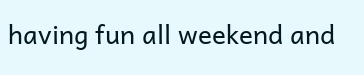having fun all weekend and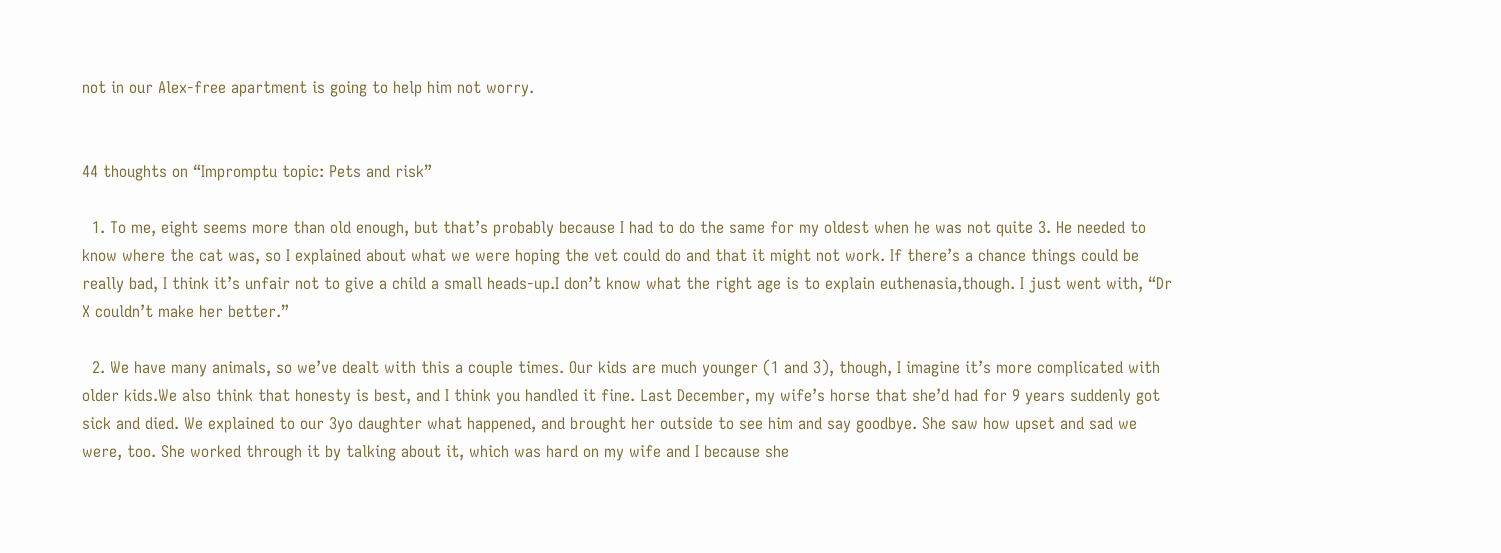not in our Alex-free apartment is going to help him not worry.


44 thoughts on “Impromptu topic: Pets and risk”

  1. To me, eight seems more than old enough, but that’s probably because I had to do the same for my oldest when he was not quite 3. He needed to know where the cat was, so I explained about what we were hoping the vet could do and that it might not work. If there’s a chance things could be really bad, I think it’s unfair not to give a child a small heads-up.I don’t know what the right age is to explain euthenasia,though. I just went with, “Dr X couldn’t make her better.”

  2. We have many animals, so we’ve dealt with this a couple times. Our kids are much younger (1 and 3), though, I imagine it’s more complicated with older kids.We also think that honesty is best, and I think you handled it fine. Last December, my wife’s horse that she’d had for 9 years suddenly got sick and died. We explained to our 3yo daughter what happened, and brought her outside to see him and say goodbye. She saw how upset and sad we were, too. She worked through it by talking about it, which was hard on my wife and I because she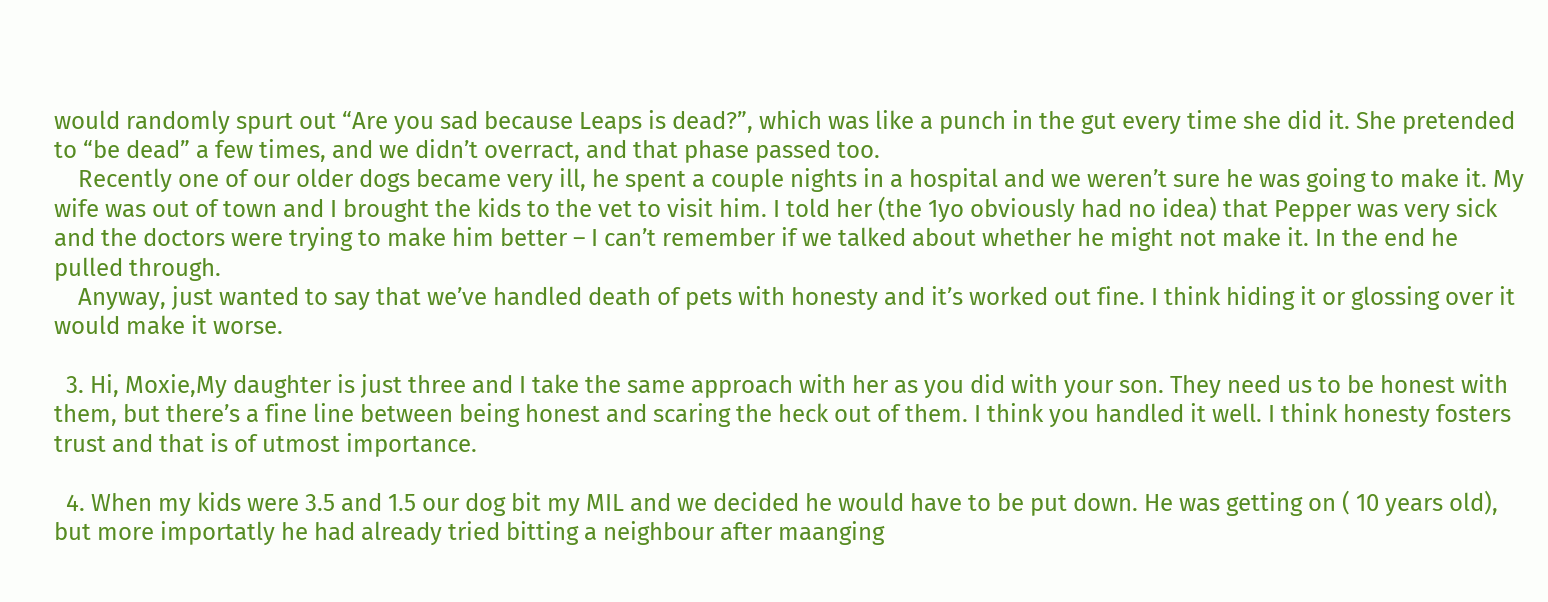would randomly spurt out “Are you sad because Leaps is dead?”, which was like a punch in the gut every time she did it. She pretended to “be dead” a few times, and we didn’t overract, and that phase passed too.
    Recently one of our older dogs became very ill, he spent a couple nights in a hospital and we weren’t sure he was going to make it. My wife was out of town and I brought the kids to the vet to visit him. I told her (the 1yo obviously had no idea) that Pepper was very sick and the doctors were trying to make him better – I can’t remember if we talked about whether he might not make it. In the end he pulled through.
    Anyway, just wanted to say that we’ve handled death of pets with honesty and it’s worked out fine. I think hiding it or glossing over it would make it worse.

  3. Hi, Moxie,My daughter is just three and I take the same approach with her as you did with your son. They need us to be honest with them, but there’s a fine line between being honest and scaring the heck out of them. I think you handled it well. I think honesty fosters trust and that is of utmost importance.

  4. When my kids were 3.5 and 1.5 our dog bit my MIL and we decided he would have to be put down. He was getting on ( 10 years old), but more importatly he had already tried bitting a neighbour after maanging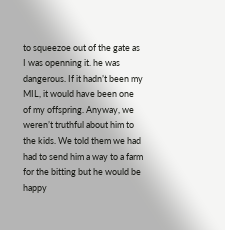to squeezoe out of the gate as I was openning it. he was dangerous. If it hadn’t been my MIL, it would have been one of my offspring. Anyway, we weren’t truthful about him to the kids. We told them we had had to send him a way to a farm for the bitting but he would be happy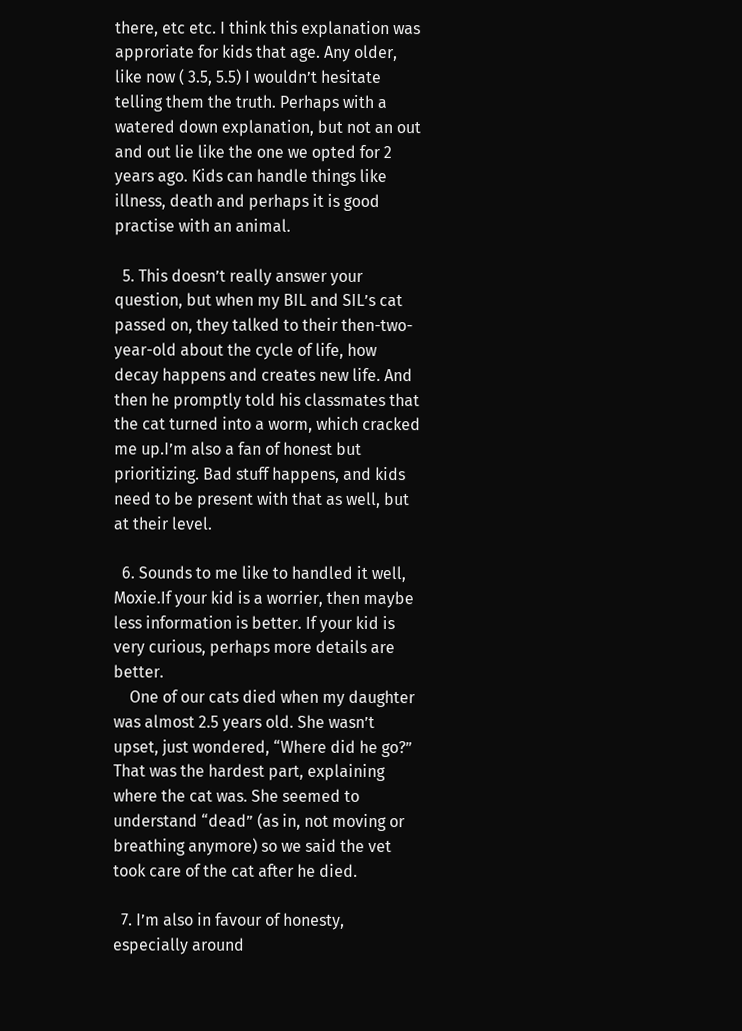there, etc etc. I think this explanation was approriate for kids that age. Any older, like now ( 3.5, 5.5) I wouldn’t hesitate telling them the truth. Perhaps with a watered down explanation, but not an out and out lie like the one we opted for 2 years ago. Kids can handle things like illness, death and perhaps it is good practise with an animal.

  5. This doesn’t really answer your question, but when my BIL and SIL’s cat passed on, they talked to their then-two-year-old about the cycle of life, how decay happens and creates new life. And then he promptly told his classmates that the cat turned into a worm, which cracked me up.I’m also a fan of honest but prioritizing. Bad stuff happens, and kids need to be present with that as well, but at their level.

  6. Sounds to me like to handled it well, Moxie.If your kid is a worrier, then maybe less information is better. If your kid is very curious, perhaps more details are better.
    One of our cats died when my daughter was almost 2.5 years old. She wasn’t upset, just wondered, “Where did he go?” That was the hardest part, explaining where the cat was. She seemed to understand “dead” (as in, not moving or breathing anymore) so we said the vet took care of the cat after he died.

  7. I’m also in favour of honesty, especially around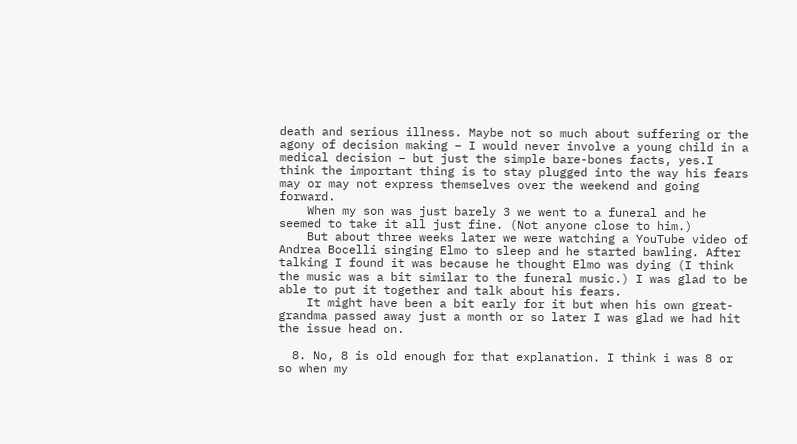death and serious illness. Maybe not so much about suffering or the agony of decision making – I would never involve a young child in a medical decision – but just the simple bare-bones facts, yes.I think the important thing is to stay plugged into the way his fears may or may not express themselves over the weekend and going forward.
    When my son was just barely 3 we went to a funeral and he seemed to take it all just fine. (Not anyone close to him.)
    But about three weeks later we were watching a YouTube video of Andrea Bocelli singing Elmo to sleep and he started bawling. After talking I found it was because he thought Elmo was dying (I think the music was a bit similar to the funeral music.) I was glad to be able to put it together and talk about his fears.
    It might have been a bit early for it but when his own great-grandma passed away just a month or so later I was glad we had hit the issue head on.

  8. No, 8 is old enough for that explanation. I think i was 8 or so when my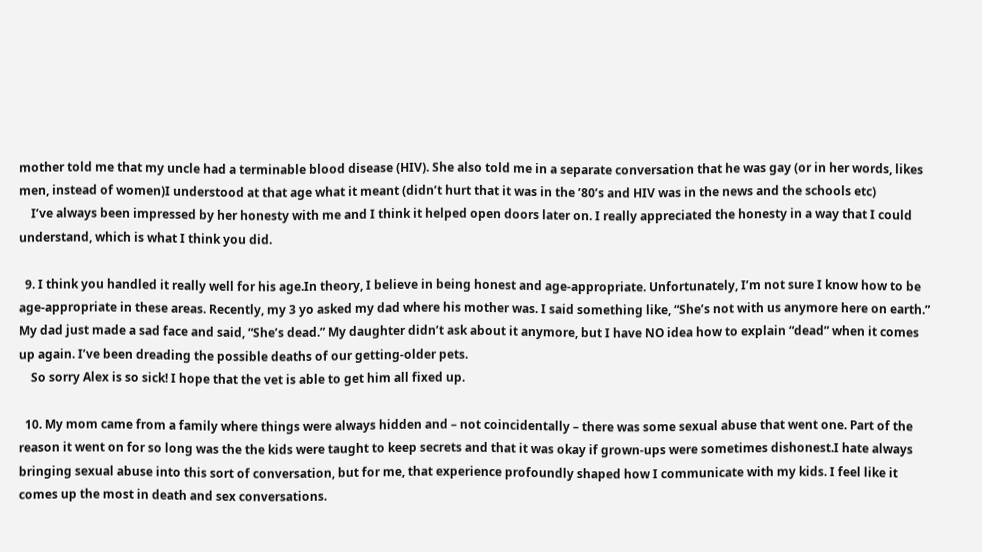mother told me that my uncle had a terminable blood disease (HIV). She also told me in a separate conversation that he was gay (or in her words, likes men, instead of women)I understood at that age what it meant (didn’t hurt that it was in the ’80’s and HIV was in the news and the schools etc)
    I’ve always been impressed by her honesty with me and I think it helped open doors later on. I really appreciated the honesty in a way that I could understand, which is what I think you did.

  9. I think you handled it really well for his age.In theory, I believe in being honest and age-appropriate. Unfortunately, I’m not sure I know how to be age-appropriate in these areas. Recently, my 3 yo asked my dad where his mother was. I said something like, “She’s not with us anymore here on earth.” My dad just made a sad face and said, “She’s dead.” My daughter didn’t ask about it anymore, but I have NO idea how to explain “dead” when it comes up again. I’ve been dreading the possible deaths of our getting-older pets.
    So sorry Alex is so sick! I hope that the vet is able to get him all fixed up.

  10. My mom came from a family where things were always hidden and – not coincidentally – there was some sexual abuse that went one. Part of the reason it went on for so long was the the kids were taught to keep secrets and that it was okay if grown-ups were sometimes dishonest.I hate always bringing sexual abuse into this sort of conversation, but for me, that experience profoundly shaped how I communicate with my kids. I feel like it comes up the most in death and sex conversations.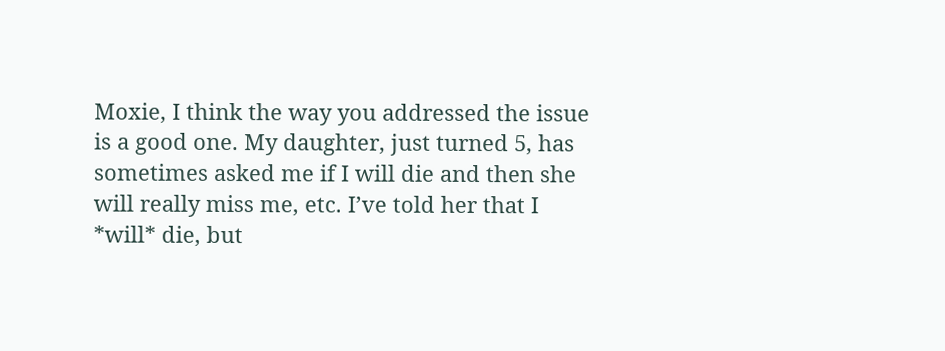Moxie, I think the way you addressed the issue is a good one. My daughter, just turned 5, has sometimes asked me if I will die and then she will really miss me, etc. I’ve told her that I *will* die, but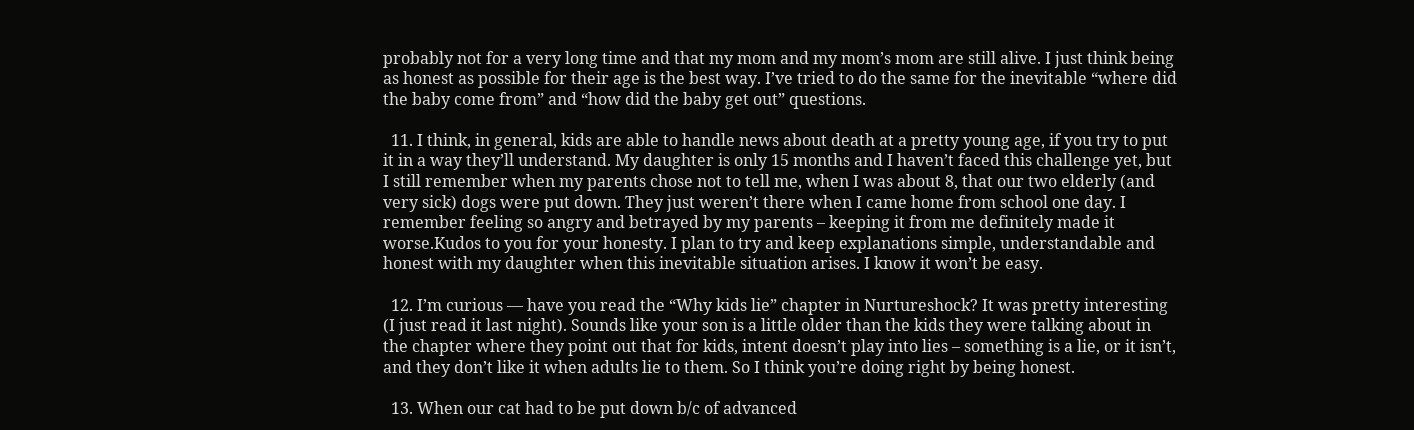probably not for a very long time and that my mom and my mom’s mom are still alive. I just think being as honest as possible for their age is the best way. I’ve tried to do the same for the inevitable “where did the baby come from” and “how did the baby get out” questions.

  11. I think, in general, kids are able to handle news about death at a pretty young age, if you try to put it in a way they’ll understand. My daughter is only 15 months and I haven’t faced this challenge yet, but I still remember when my parents chose not to tell me, when I was about 8, that our two elderly (and very sick) dogs were put down. They just weren’t there when I came home from school one day. I remember feeling so angry and betrayed by my parents – keeping it from me definitely made it worse.Kudos to you for your honesty. I plan to try and keep explanations simple, understandable and honest with my daughter when this inevitable situation arises. I know it won’t be easy.

  12. I’m curious — have you read the “Why kids lie” chapter in Nurtureshock? It was pretty interesting (I just read it last night). Sounds like your son is a little older than the kids they were talking about in the chapter where they point out that for kids, intent doesn’t play into lies – something is a lie, or it isn’t, and they don’t like it when adults lie to them. So I think you’re doing right by being honest.

  13. When our cat had to be put down b/c of advanced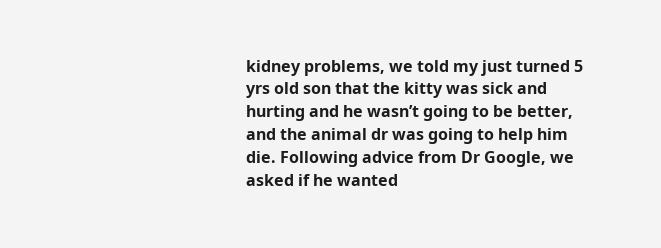kidney problems, we told my just turned 5 yrs old son that the kitty was sick and hurting and he wasn’t going to be better, and the animal dr was going to help him die. Following advice from Dr Google, we asked if he wanted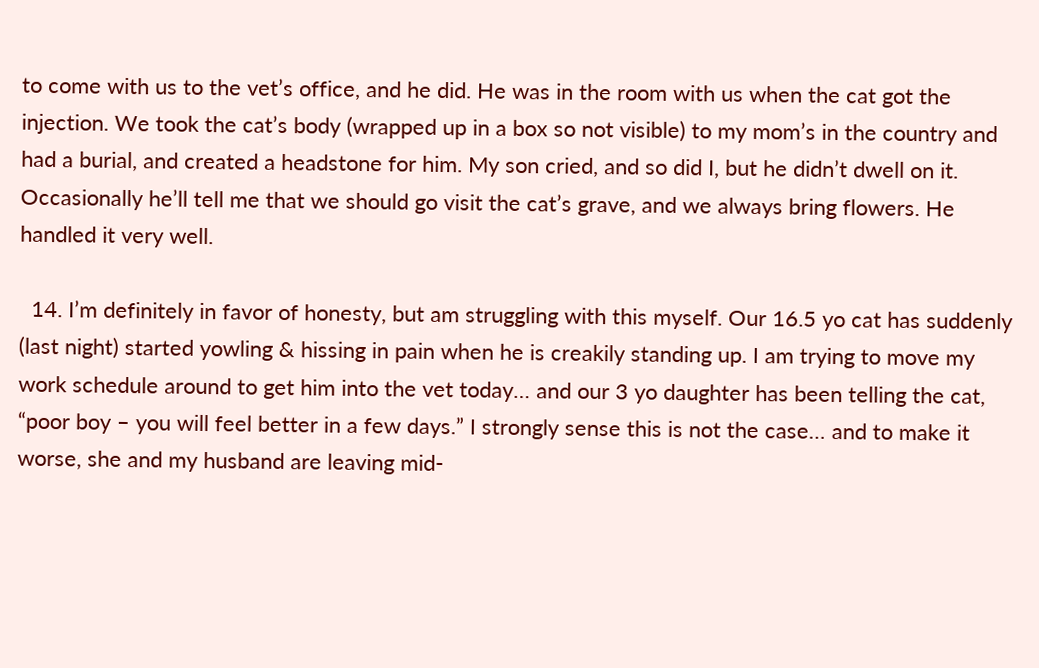to come with us to the vet’s office, and he did. He was in the room with us when the cat got the injection. We took the cat’s body (wrapped up in a box so not visible) to my mom’s in the country and had a burial, and created a headstone for him. My son cried, and so did I, but he didn’t dwell on it. Occasionally he’ll tell me that we should go visit the cat’s grave, and we always bring flowers. He handled it very well.

  14. I’m definitely in favor of honesty, but am struggling with this myself. Our 16.5 yo cat has suddenly (last night) started yowling & hissing in pain when he is creakily standing up. I am trying to move my work schedule around to get him into the vet today… and our 3 yo daughter has been telling the cat, “poor boy – you will feel better in a few days.” I strongly sense this is not the case… and to make it worse, she and my husband are leaving mid-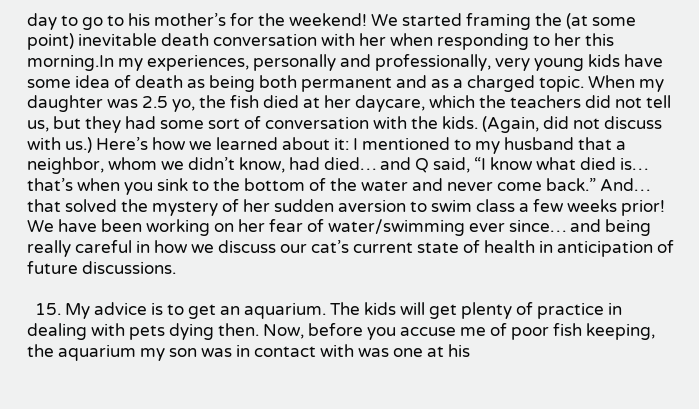day to go to his mother’s for the weekend! We started framing the (at some point) inevitable death conversation with her when responding to her this morning.In my experiences, personally and professionally, very young kids have some idea of death as being both permanent and as a charged topic. When my daughter was 2.5 yo, the fish died at her daycare, which the teachers did not tell us, but they had some sort of conversation with the kids. (Again, did not discuss with us.) Here’s how we learned about it: I mentioned to my husband that a neighbor, whom we didn’t know, had died… and Q said, “I know what died is… that’s when you sink to the bottom of the water and never come back.” And… that solved the mystery of her sudden aversion to swim class a few weeks prior! We have been working on her fear of water/swimming ever since… and being really careful in how we discuss our cat’s current state of health in anticipation of future discussions.

  15. My advice is to get an aquarium. The kids will get plenty of practice in dealing with pets dying then. Now, before you accuse me of poor fish keeping, the aquarium my son was in contact with was one at his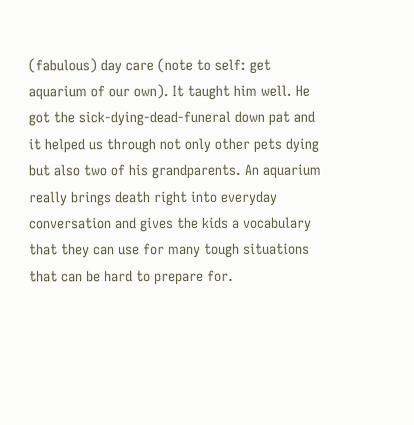(fabulous) day care (note to self: get aquarium of our own). It taught him well. He got the sick-dying-dead-funeral down pat and it helped us through not only other pets dying but also two of his grandparents. An aquarium really brings death right into everyday conversation and gives the kids a vocabulary that they can use for many tough situations that can be hard to prepare for.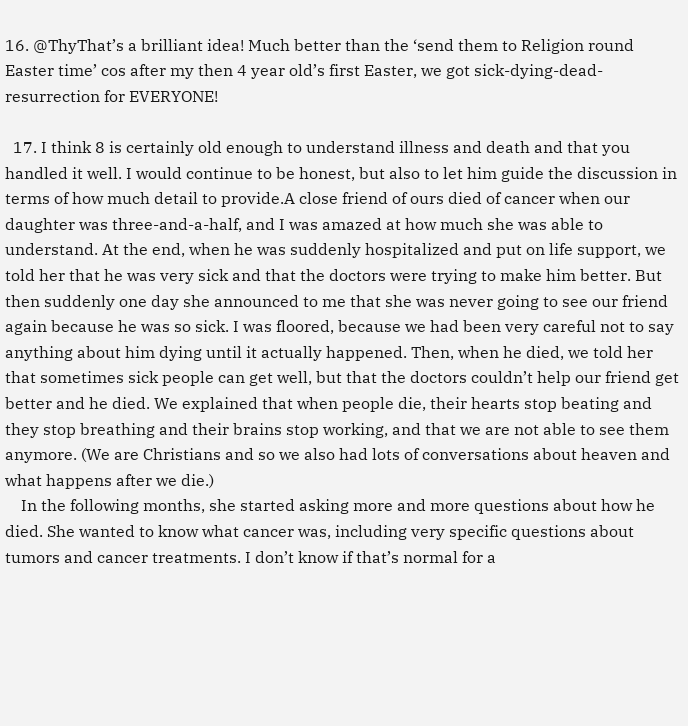16. @ThyThat’s a brilliant idea! Much better than the ‘send them to Religion round Easter time’ cos after my then 4 year old’s first Easter, we got sick-dying-dead-resurrection for EVERYONE!

  17. I think 8 is certainly old enough to understand illness and death and that you handled it well. I would continue to be honest, but also to let him guide the discussion in terms of how much detail to provide.A close friend of ours died of cancer when our daughter was three-and-a-half, and I was amazed at how much she was able to understand. At the end, when he was suddenly hospitalized and put on life support, we told her that he was very sick and that the doctors were trying to make him better. But then suddenly one day she announced to me that she was never going to see our friend again because he was so sick. I was floored, because we had been very careful not to say anything about him dying until it actually happened. Then, when he died, we told her that sometimes sick people can get well, but that the doctors couldn’t help our friend get better and he died. We explained that when people die, their hearts stop beating and they stop breathing and their brains stop working, and that we are not able to see them anymore. (We are Christians and so we also had lots of conversations about heaven and what happens after we die.)
    In the following months, she started asking more and more questions about how he died. She wanted to know what cancer was, including very specific questions about tumors and cancer treatments. I don’t know if that’s normal for a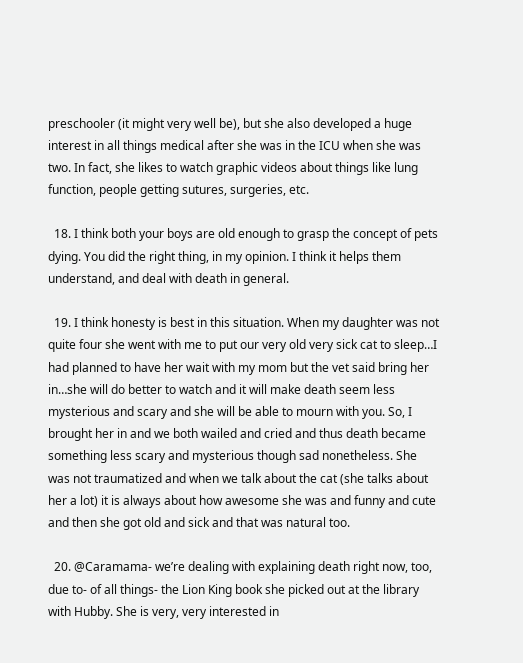preschooler (it might very well be), but she also developed a huge interest in all things medical after she was in the ICU when she was two. In fact, she likes to watch graphic videos about things like lung function, people getting sutures, surgeries, etc.

  18. I think both your boys are old enough to grasp the concept of pets dying. You did the right thing, in my opinion. I think it helps them understand, and deal with death in general.

  19. I think honesty is best in this situation. When my daughter was not quite four she went with me to put our very old very sick cat to sleep…I had planned to have her wait with my mom but the vet said bring her in…she will do better to watch and it will make death seem less mysterious and scary and she will be able to mourn with you. So, I brought her in and we both wailed and cried and thus death became something less scary and mysterious though sad nonetheless. She was not traumatized and when we talk about the cat (she talks about her a lot) it is always about how awesome she was and funny and cute and then she got old and sick and that was natural too.

  20. @Caramama- we’re dealing with explaining death right now, too, due to- of all things- the Lion King book she picked out at the library with Hubby. She is very, very interested in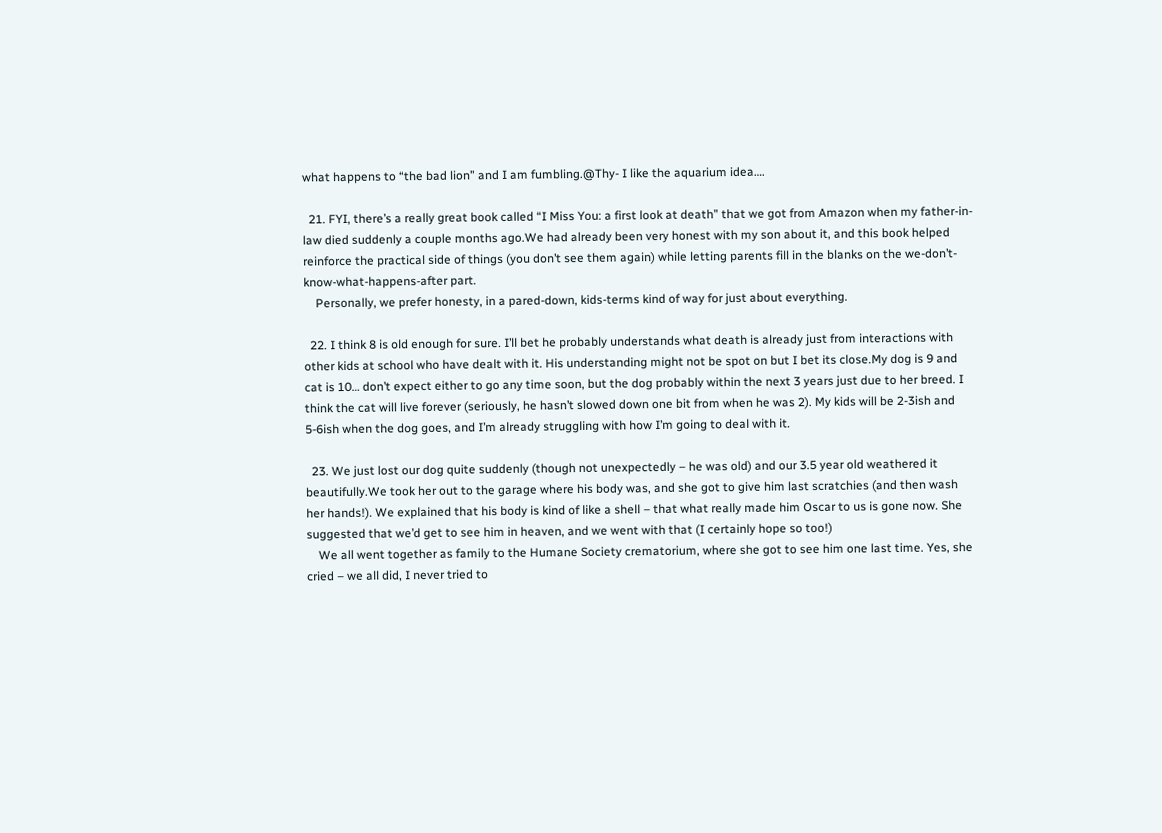what happens to “the bad lion” and I am fumbling.@Thy- I like the aquarium idea….

  21. FYI, there’s a really great book called “I Miss You: a first look at death” that we got from Amazon when my father-in-law died suddenly a couple months ago.We had already been very honest with my son about it, and this book helped reinforce the practical side of things (you don’t see them again) while letting parents fill in the blanks on the we-don’t-know-what-happens-after part.
    Personally, we prefer honesty, in a pared-down, kids-terms kind of way for just about everything.

  22. I think 8 is old enough for sure. I’ll bet he probably understands what death is already just from interactions with other kids at school who have dealt with it. His understanding might not be spot on but I bet its close.My dog is 9 and cat is 10… don’t expect either to go any time soon, but the dog probably within the next 3 years just due to her breed. I think the cat will live forever (seriously, he hasn’t slowed down one bit from when he was 2). My kids will be 2-3ish and 5-6ish when the dog goes, and I’m already struggling with how I’m going to deal with it.

  23. We just lost our dog quite suddenly (though not unexpectedly – he was old) and our 3.5 year old weathered it beautifully.We took her out to the garage where his body was, and she got to give him last scratchies (and then wash her hands!). We explained that his body is kind of like a shell – that what really made him Oscar to us is gone now. She suggested that we’d get to see him in heaven, and we went with that (I certainly hope so too!)
    We all went together as family to the Humane Society crematorium, where she got to see him one last time. Yes, she cried – we all did, I never tried to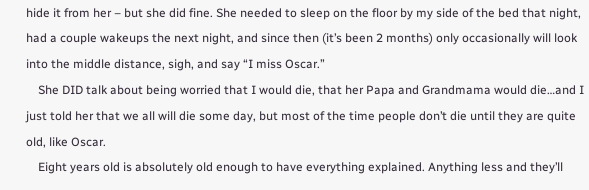hide it from her – but she did fine. She needed to sleep on the floor by my side of the bed that night, had a couple wakeups the next night, and since then (it’s been 2 months) only occasionally will look into the middle distance, sigh, and say “I miss Oscar.”
    She DID talk about being worried that I would die, that her Papa and Grandmama would die…and I just told her that we all will die some day, but most of the time people don’t die until they are quite old, like Oscar.
    Eight years old is absolutely old enough to have everything explained. Anything less and they’ll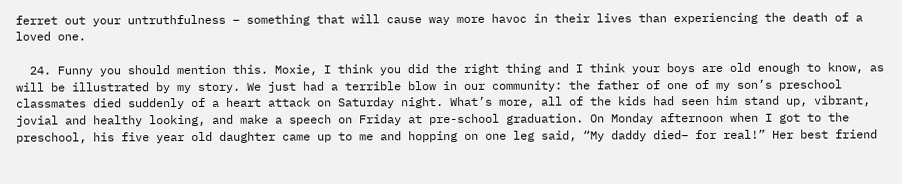ferret out your untruthfulness – something that will cause way more havoc in their lives than experiencing the death of a loved one.

  24. Funny you should mention this. Moxie, I think you did the right thing and I think your boys are old enough to know, as will be illustrated by my story. We just had a terrible blow in our community: the father of one of my son’s preschool classmates died suddenly of a heart attack on Saturday night. What’s more, all of the kids had seen him stand up, vibrant, jovial and healthy looking, and make a speech on Friday at pre-school graduation. On Monday afternoon when I got to the preschool, his five year old daughter came up to me and hopping on one leg said, “My daddy died– for real!” Her best friend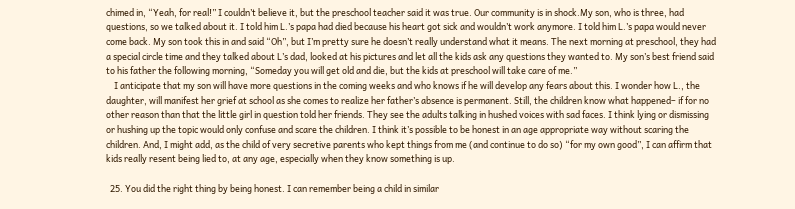chimed in, “Yeah, for real!” I couldn’t believe it, but the preschool teacher said it was true. Our community is in shock.My son, who is three, had questions, so we talked about it. I told him L.’s papa had died because his heart got sick and wouldn’t work anymore. I told him L.’s papa would never come back. My son took this in and said “Oh”, but I’m pretty sure he doesn’t really understand what it means. The next morning at preschool, they had a special circle time and they talked about L’s dad, looked at his pictures and let all the kids ask any questions they wanted to. My son’s best friend said to his father the following morning, “Someday you will get old and die, but the kids at preschool will take care of me.”
    I anticipate that my son will have more questions in the coming weeks and who knows if he will develop any fears about this. I wonder how L., the daughter, will manifest her grief at school as she comes to realize her father’s absence is permanent. Still, the children know what happened– if for no other reason than that the little girl in question told her friends. They see the adults talking in hushed voices with sad faces. I think lying or dismissing or hushing up the topic would only confuse and scare the children. I think it’s possible to be honest in an age appropriate way without scaring the children. And, I might add, as the child of very secretive parents who kept things from me (and continue to do so) “for my own good”, I can affirm that kids really resent being lied to, at any age, especially when they know something is up.

  25. You did the right thing by being honest. I can remember being a child in similar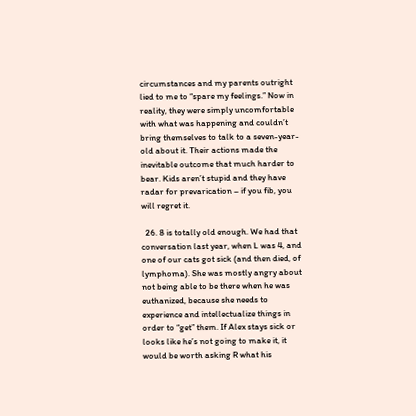circumstances and my parents outright lied to me to “spare my feelings.” Now in reality, they were simply uncomfortable with what was happening and couldn’t bring themselves to talk to a seven-year-old about it. Their actions made the inevitable outcome that much harder to bear. Kids aren’t stupid and they have radar for prevarication – if you fib, you will regret it.

  26. 8 is totally old enough. We had that conversation last year, when L was 4, and one of our cats got sick (and then died, of lymphoma). She was mostly angry about not being able to be there when he was euthanized, because she needs to experience and intellectualize things in order to “get” them. If Alex stays sick or looks like he’s not going to make it, it would be worth asking R what his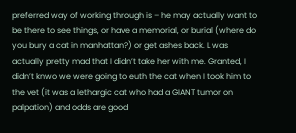preferred way of working through is – he may actually want to be there to see things, or have a memorial, or burial (where do you bury a cat in manhattan?) or get ashes back. L was actually pretty mad that I didn’t take her with me. Granted, I didn’t knwo we were going to euth the cat when I took him to the vet (it was a lethargic cat who had a GIANT tumor on palpation) and odds are good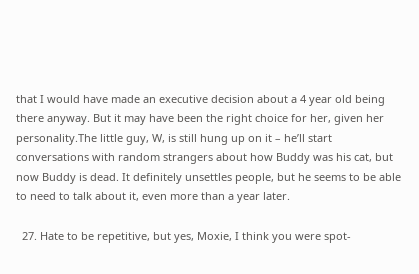that I would have made an executive decision about a 4 year old being there anyway. But it may have been the right choice for her, given her personality.The little guy, W, is still hung up on it – he’ll start conversations with random strangers about how Buddy was his cat, but now Buddy is dead. It definitely unsettles people, but he seems to be able to need to talk about it, even more than a year later.

  27. Hate to be repetitive, but yes, Moxie, I think you were spot-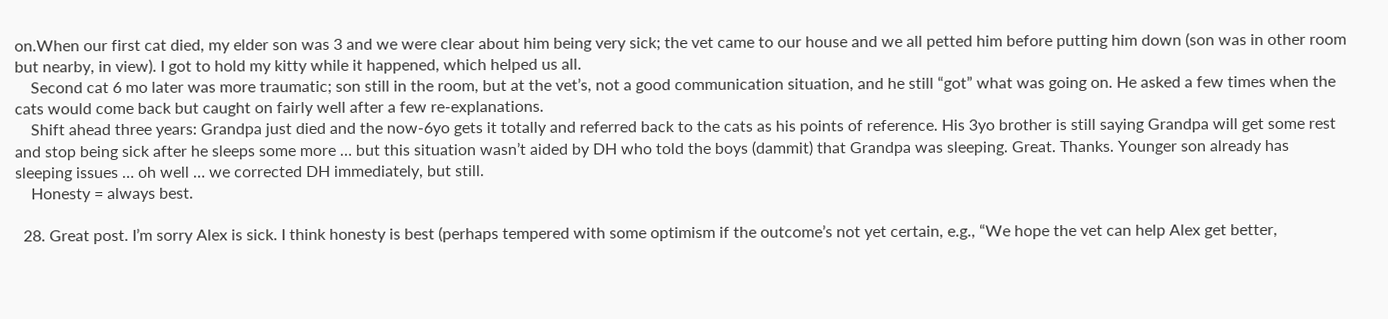on.When our first cat died, my elder son was 3 and we were clear about him being very sick; the vet came to our house and we all petted him before putting him down (son was in other room but nearby, in view). I got to hold my kitty while it happened, which helped us all.
    Second cat 6 mo later was more traumatic; son still in the room, but at the vet’s, not a good communication situation, and he still “got” what was going on. He asked a few times when the cats would come back but caught on fairly well after a few re-explanations.
    Shift ahead three years: Grandpa just died and the now-6yo gets it totally and referred back to the cats as his points of reference. His 3yo brother is still saying Grandpa will get some rest and stop being sick after he sleeps some more … but this situation wasn’t aided by DH who told the boys (dammit) that Grandpa was sleeping. Great. Thanks. Younger son already has sleeping issues … oh well … we corrected DH immediately, but still.
    Honesty = always best.

  28. Great post. I’m sorry Alex is sick. I think honesty is best (perhaps tempered with some optimism if the outcome’s not yet certain, e.g., “We hope the vet can help Alex get better,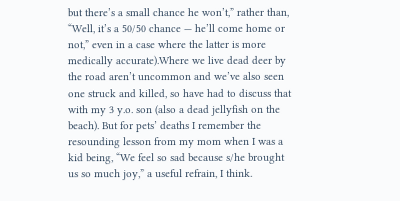but there’s a small chance he won’t,” rather than, “Well, it’s a 50/50 chance — he’ll come home or not,” even in a case where the latter is more medically accurate).Where we live dead deer by the road aren’t uncommon and we’ve also seen one struck and killed, so have had to discuss that with my 3 y.o. son (also a dead jellyfish on the beach). But for pets’ deaths I remember the resounding lesson from my mom when I was a kid being, “We feel so sad because s/he brought us so much joy,” a useful refrain, I think.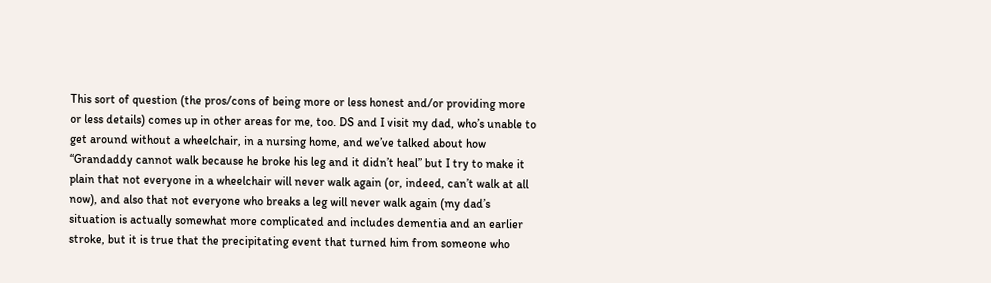This sort of question (the pros/cons of being more or less honest and/or providing more or less details) comes up in other areas for me, too. DS and I visit my dad, who’s unable to get around without a wheelchair, in a nursing home, and we’ve talked about how “Grandaddy cannot walk because he broke his leg and it didn’t heal” but I try to make it plain that not everyone in a wheelchair will never walk again (or, indeed, can’t walk at all now), and also that not everyone who breaks a leg will never walk again (my dad’s situation is actually somewhat more complicated and includes dementia and an earlier stroke, but it is true that the precipitating event that turned him from someone who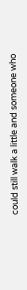could still walk a little and someone who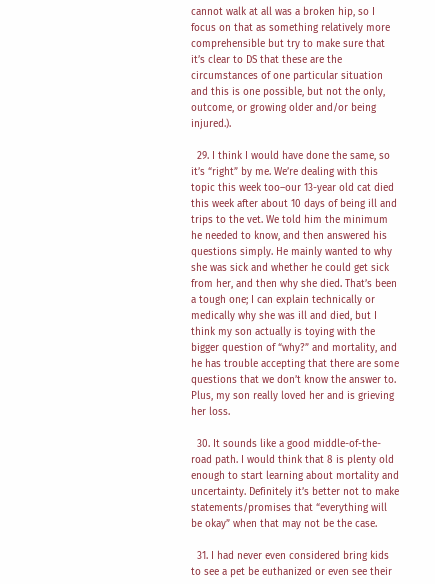cannot walk at all was a broken hip, so I focus on that as something relatively more comprehensible but try to make sure that it’s clear to DS that these are the circumstances of one particular situation and this is one possible, but not the only, outcome, or growing older and/or being injured.).

  29. I think I would have done the same, so it’s “right” by me. We’re dealing with this topic this week too–our 13-year old cat died this week after about 10 days of being ill and trips to the vet. We told him the minimum he needed to know, and then answered his questions simply. He mainly wanted to why she was sick and whether he could get sick from her, and then why she died. That’s been a tough one; I can explain technically or medically why she was ill and died, but I think my son actually is toying with the bigger question of “why?” and mortality, and he has trouble accepting that there are some questions that we don’t know the answer to. Plus, my son really loved her and is grieving her loss.

  30. It sounds like a good middle-of-the-road path. I would think that 8 is plenty old enough to start learning about mortality and uncertainty. Definitely it’s better not to make statements/promises that “everything will be okay” when that may not be the case.

  31. I had never even considered bring kids to see a pet be euthanized or even see their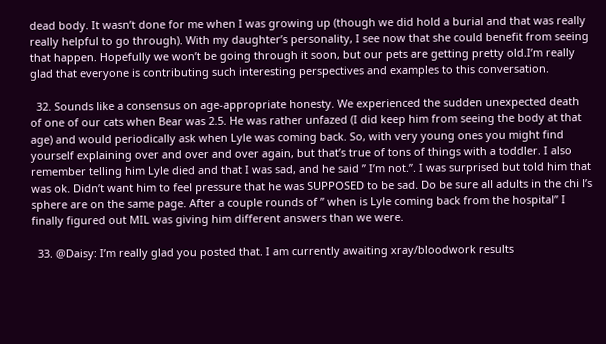dead body. It wasn’t done for me when I was growing up (though we did hold a burial and that was really really helpful to go through). With my daughter’s personality, I see now that she could benefit from seeing that happen. Hopefully we won’t be going through it soon, but our pets are getting pretty old.I’m really glad that everyone is contributing such interesting perspectives and examples to this conversation.

  32. Sounds like a consensus on age-appropriate honesty. We experienced the sudden unexpected death of one of our cats when Bear was 2.5. He was rather unfazed (I did keep him from seeing the body at that age) and would periodically ask when Lyle was coming back. So, with very young ones you might find yourself explaining over and over and over again, but that’s true of tons of things with a toddler. I also remember telling him Lyle died and that I was sad, and he said ” I’m not.”. I was surprised but told him that was ok. Didn’t want him to feel pressure that he was SUPPOSED to be sad. Do be sure all adults in the chi l’s sphere are on the same page. After a couple rounds of ” when is Lyle coming back from the hospital” I finally figured out MIL was giving him different answers than we were.

  33. @Daisy: I’m really glad you posted that. I am currently awaiting xray/bloodwork results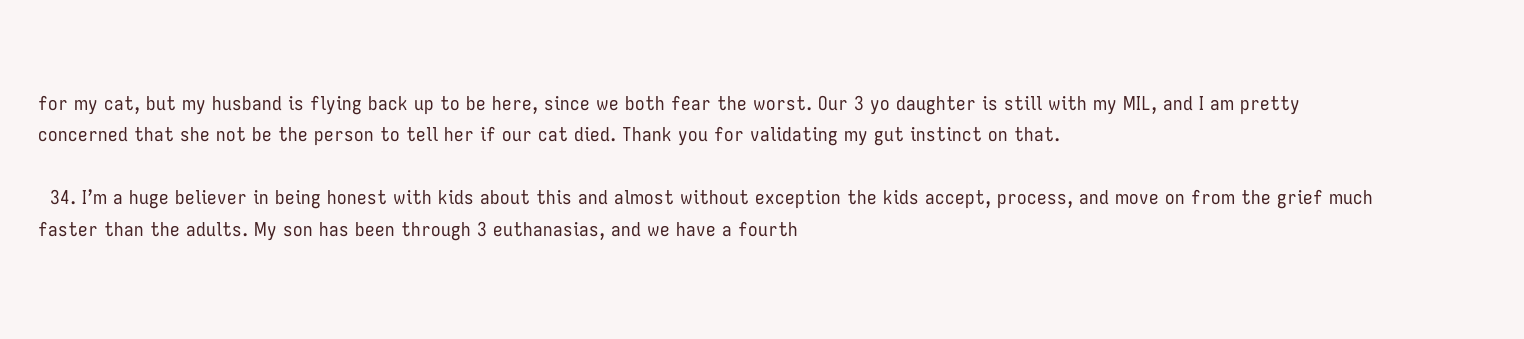for my cat, but my husband is flying back up to be here, since we both fear the worst. Our 3 yo daughter is still with my MIL, and I am pretty concerned that she not be the person to tell her if our cat died. Thank you for validating my gut instinct on that.

  34. I’m a huge believer in being honest with kids about this and almost without exception the kids accept, process, and move on from the grief much faster than the adults. My son has been through 3 euthanasias, and we have a fourth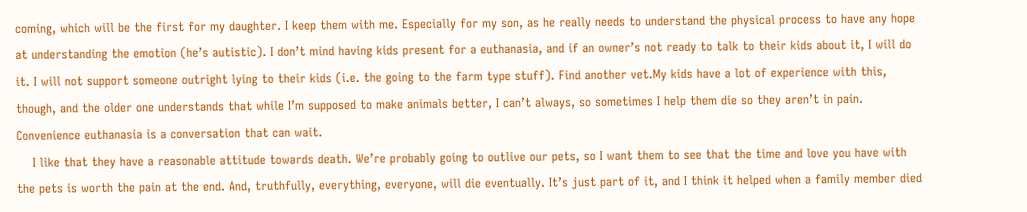coming, which will be the first for my daughter. I keep them with me. Especially for my son, as he really needs to understand the physical process to have any hope at understanding the emotion (he’s autistic). I don’t mind having kids present for a euthanasia, and if an owner’s not ready to talk to their kids about it, I will do it. I will not support someone outright lying to their kids (i.e. the going to the farm type stuff). Find another vet.My kids have a lot of experience with this, though, and the older one understands that while I’m supposed to make animals better, I can’t always, so sometimes I help them die so they aren’t in pain. Convenience euthanasia is a conversation that can wait.
    I like that they have a reasonable attitude towards death. We’re probably going to outlive our pets, so I want them to see that the time and love you have with the pets is worth the pain at the end. And, truthfully, everything, everyone, will die eventually. It’s just part of it, and I think it helped when a family member died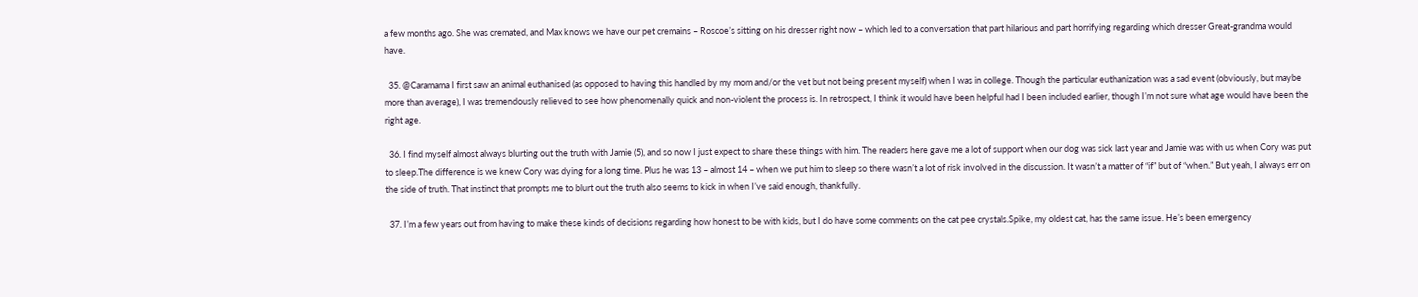a few months ago. She was cremated, and Max knows we have our pet cremains – Roscoe’s sitting on his dresser right now – which led to a conversation that part hilarious and part horrifying regarding which dresser Great-grandma would have.

  35. @Caramama I first saw an animal euthanised (as opposed to having this handled by my mom and/or the vet but not being present myself) when I was in college. Though the particular euthanization was a sad event (obviously, but maybe more than average), I was tremendously relieved to see how phenomenally quick and non-violent the process is. In retrospect, I think it would have been helpful had I been included earlier, though I’m not sure what age would have been the right age.

  36. I find myself almost always blurting out the truth with Jamie (5), and so now I just expect to share these things with him. The readers here gave me a lot of support when our dog was sick last year and Jamie was with us when Cory was put to sleep.The difference is we knew Cory was dying for a long time. Plus he was 13 – almost 14 – when we put him to sleep so there wasn’t a lot of risk involved in the discussion. It wasn’t a matter of “if” but of “when.” But yeah, I always err on the side of truth. That instinct that prompts me to blurt out the truth also seems to kick in when I’ve said enough, thankfully.

  37. I’m a few years out from having to make these kinds of decisions regarding how honest to be with kids, but I do have some comments on the cat pee crystals.Spike, my oldest cat, has the same issue. He’s been emergency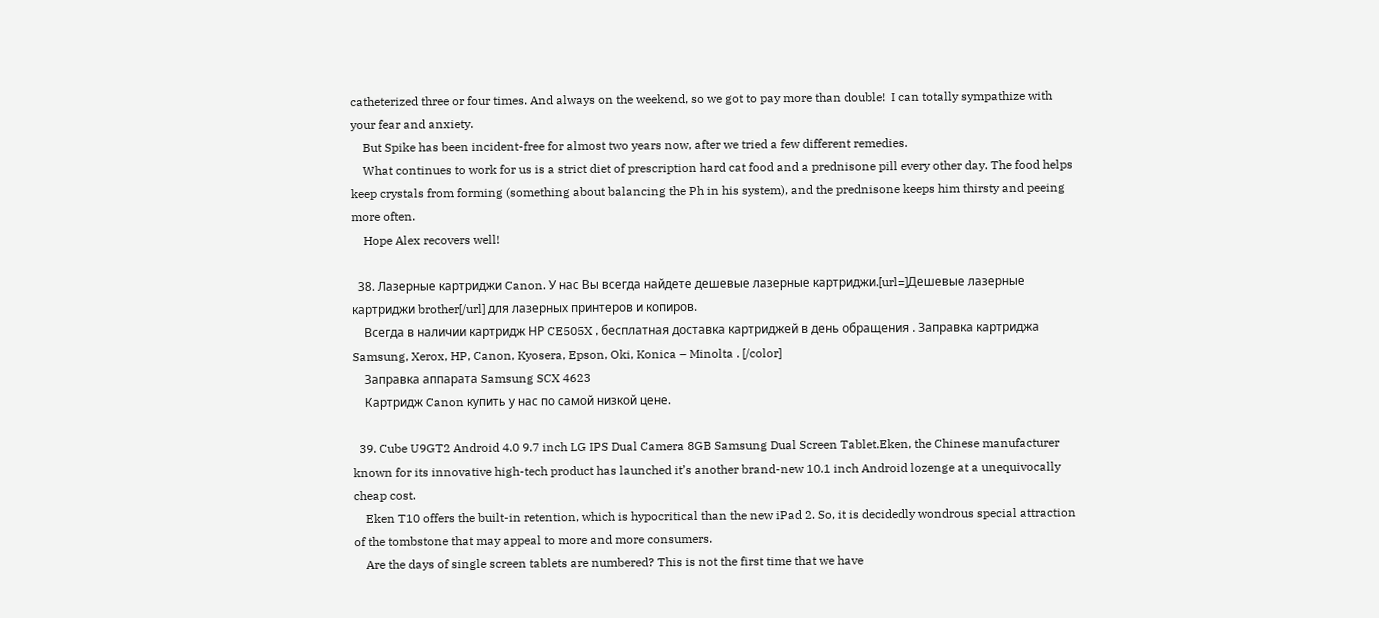catheterized three or four times. And always on the weekend, so we got to pay more than double!  I can totally sympathize with your fear and anxiety.
    But Spike has been incident-free for almost two years now, after we tried a few different remedies.
    What continues to work for us is a strict diet of prescription hard cat food and a prednisone pill every other day. The food helps keep crystals from forming (something about balancing the Ph in his system), and the prednisone keeps him thirsty and peeing more often.
    Hope Alex recovers well!

  38. Лазерные картриджи Canon. У нас Вы всегда найдете дешевые лазерные картриджи.[url=]Дешевые лазерные картриджи brother[/url] для лазерных принтеров и копиров.
    Всегда в наличии картридж НР CE505X , бесплатная доставка картриджей в день обращения . Заправка картриджа Samsung, Xerox, HP, Canon, Kyosera, Epson, Oki, Konica – Minolta . [/color]
    Заправка аппарата Samsung SCX 4623
    Картридж Canon купить у нас по самой низкой цене.

  39. Cube U9GT2 Android 4.0 9.7 inch LG IPS Dual Camera 8GB Samsung Dual Screen Tablet.Eken, the Chinese manufacturer known for its innovative high-tech product has launched it’s another brand-new 10.1 inch Android lozenge at a unequivocally cheap cost.
    Eken T10 offers the built-in retention, which is hypocritical than the new iPad 2. So, it is decidedly wondrous special attraction of the tombstone that may appeal to more and more consumers.
    Are the days of single screen tablets are numbered? This is not the first time that we have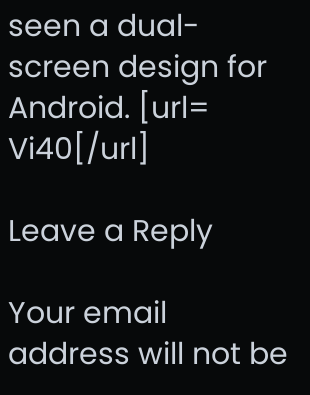seen a dual-screen design for Android. [url= Vi40[/url]

Leave a Reply

Your email address will not be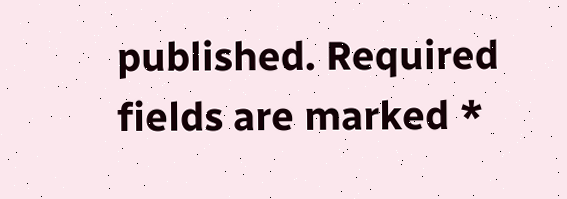published. Required fields are marked *